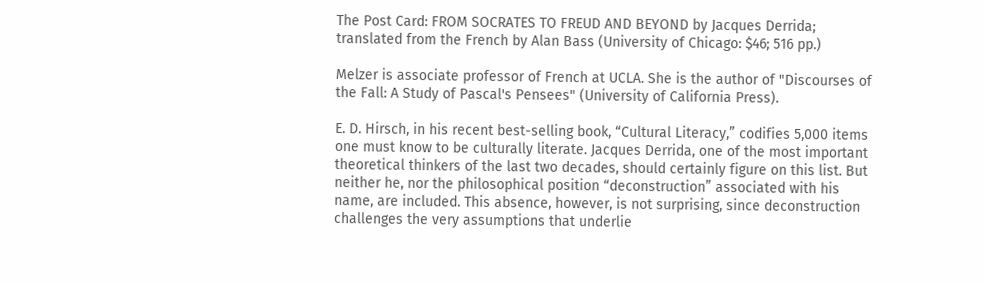The Post Card: FROM SOCRATES TO FREUD AND BEYOND by Jacques Derrida; translated from the French by Alan Bass (University of Chicago: $46; 516 pp.)

Melzer is associate professor of French at UCLA. She is the author of "Discourses of the Fall: A Study of Pascal's Pensees" (University of California Press).

E. D. Hirsch, in his recent best-selling book, “Cultural Literacy,” codifies 5,000 items one must know to be culturally literate. Jacques Derrida, one of the most important theoretical thinkers of the last two decades, should certainly figure on this list. But neither he, nor the philosophical position “deconstruction” associated with his name, are included. This absence, however, is not surprising, since deconstruction challenges the very assumptions that underlie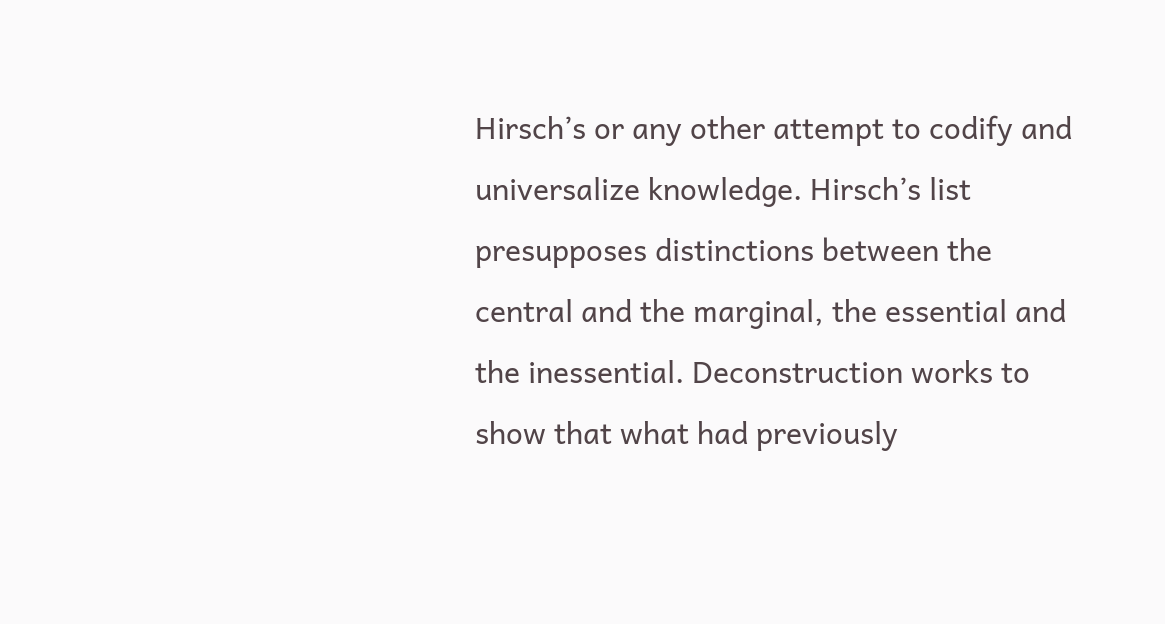Hirsch’s or any other attempt to codify and universalize knowledge. Hirsch’s list presupposes distinctions between the central and the marginal, the essential and the inessential. Deconstruction works to show that what had previously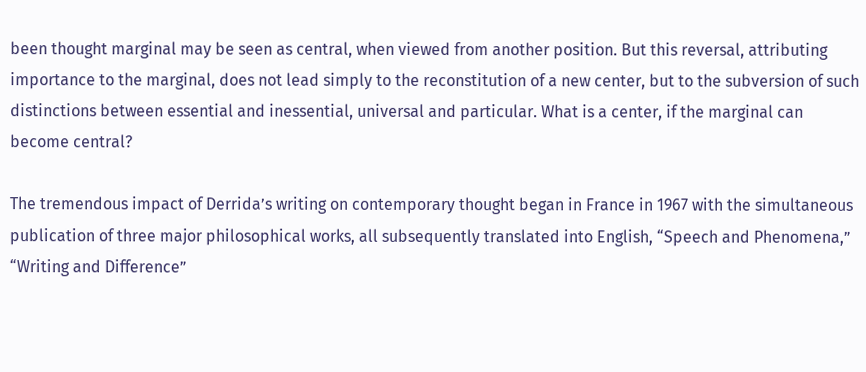been thought marginal may be seen as central, when viewed from another position. But this reversal, attributing importance to the marginal, does not lead simply to the reconstitution of a new center, but to the subversion of such distinctions between essential and inessential, universal and particular. What is a center, if the marginal can become central?

The tremendous impact of Derrida’s writing on contemporary thought began in France in 1967 with the simultaneous publication of three major philosophical works, all subsequently translated into English, “Speech and Phenomena,” “Writing and Difference”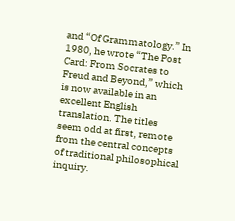and “Of Grammatology.” In 1980, he wrote “The Post Card: From Socrates to Freud and Beyond,” which is now available in an excellent English translation. The titles seem odd at first, remote from the central concepts of traditional philosophical inquiry.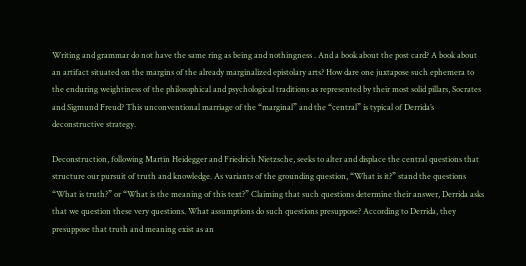Writing and grammar do not have the same ring as being and nothingness . And a book about the post card? A book about an artifact situated on the margins of the already marginalized epistolary arts? How dare one juxtapose such ephemera to the enduring weightiness of the philosophical and psychological traditions as represented by their most solid pillars, Socrates and Sigmund Freud? This unconventional marriage of the “marginal” and the “central” is typical of Derrida’s deconstructive strategy.

Deconstruction, following Martin Heidegger and Friedrich Nietzsche, seeks to alter and displace the central questions that structure our pursuit of truth and knowledge. As variants of the grounding question, “What is it?” stand the questions “What is truth?” or “What is the meaning of this text?” Claiming that such questions determine their answer, Derrida asks that we question these very questions. What assumptions do such questions presuppose? According to Derrida, they presuppose that truth and meaning exist as an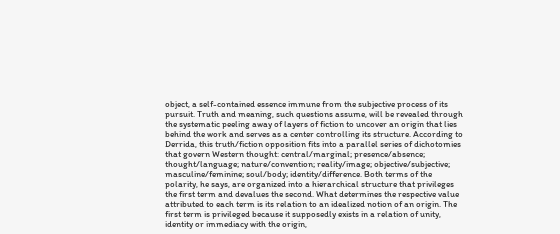object, a self-contained essence immune from the subjective process of its pursuit. Truth and meaning, such questions assume, will be revealed through the systematic peeling away of layers of fiction to uncover an origin that lies behind the work and serves as a center controlling its structure. According to Derrida, this truth/fiction opposition fits into a parallel series of dichotomies that govern Western thought: central/marginal; presence/absence; thought/language; nature/convention; reality/image; objective/subjective; masculine/feminine; soul/body; identity/difference. Both terms of the polarity, he says, are organized into a hierarchical structure that privileges the first term and devalues the second. What determines the respective value attributed to each term is its relation to an idealized notion of an origin. The first term is privileged because it supposedly exists in a relation of unity, identity or immediacy with the origin,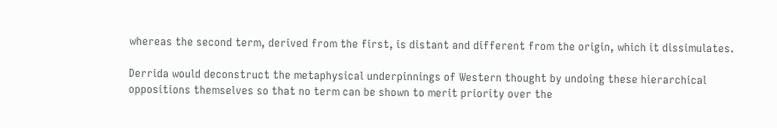whereas the second term, derived from the first, is distant and different from the origin, which it dissimulates.

Derrida would deconstruct the metaphysical underpinnings of Western thought by undoing these hierarchical oppositions themselves so that no term can be shown to merit priority over the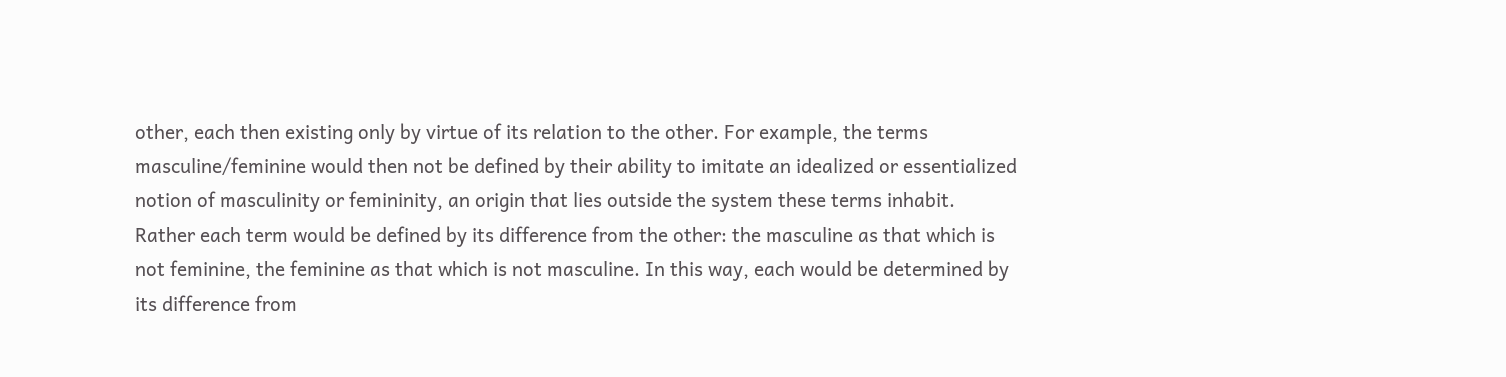other, each then existing only by virtue of its relation to the other. For example, the terms masculine/feminine would then not be defined by their ability to imitate an idealized or essentialized notion of masculinity or femininity, an origin that lies outside the system these terms inhabit. Rather each term would be defined by its difference from the other: the masculine as that which is not feminine, the feminine as that which is not masculine. In this way, each would be determined by its difference from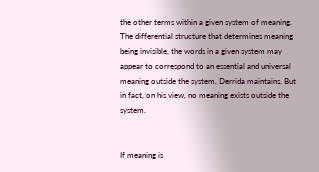the other terms within a given system of meaning. The differential structure that determines meaning being invisible, the words in a given system may appear to correspond to an essential and universal meaning outside the system, Derrida maintains. But in fact, on his view, no meaning exists outside the system.


If meaning is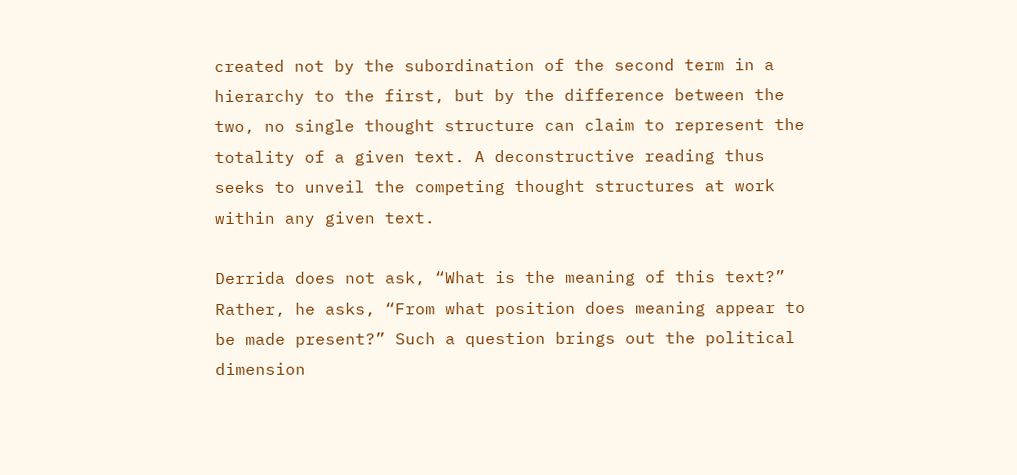created not by the subordination of the second term in a hierarchy to the first, but by the difference between the two, no single thought structure can claim to represent the totality of a given text. A deconstructive reading thus seeks to unveil the competing thought structures at work within any given text.

Derrida does not ask, “What is the meaning of this text?” Rather, he asks, “From what position does meaning appear to be made present?” Such a question brings out the political dimension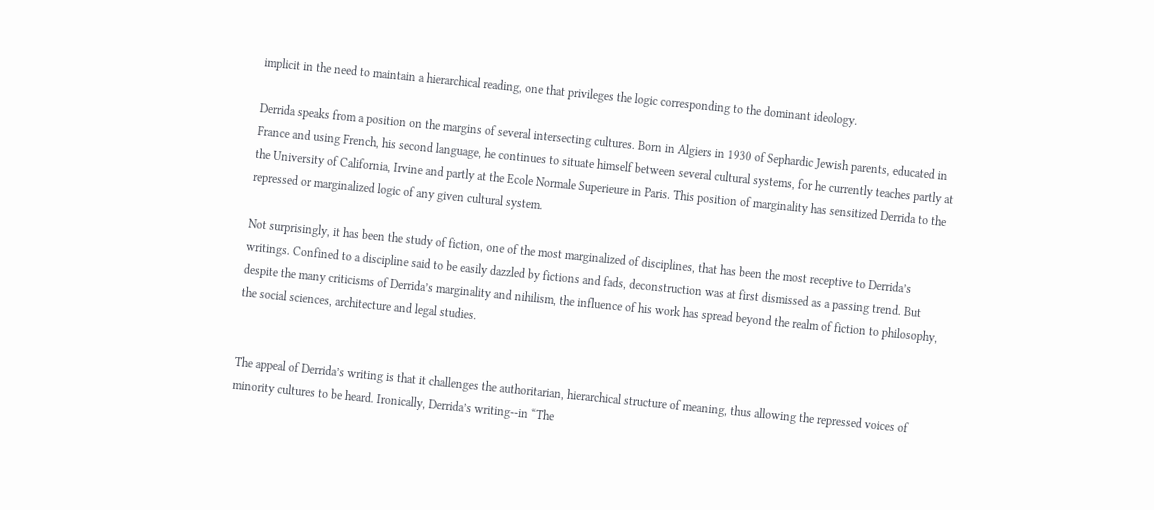implicit in the need to maintain a hierarchical reading, one that privileges the logic corresponding to the dominant ideology.

Derrida speaks from a position on the margins of several intersecting cultures. Born in Algiers in 1930 of Sephardic Jewish parents, educated in France and using French, his second language, he continues to situate himself between several cultural systems, for he currently teaches partly at the University of California, Irvine and partly at the Ecole Normale Superieure in Paris. This position of marginality has sensitized Derrida to the repressed or marginalized logic of any given cultural system.

Not surprisingly, it has been the study of fiction, one of the most marginalized of disciplines, that has been the most receptive to Derrida’s writings. Confined to a discipline said to be easily dazzled by fictions and fads, deconstruction was at first dismissed as a passing trend. But despite the many criticisms of Derrida’s marginality and nihilism, the influence of his work has spread beyond the realm of fiction to philosophy, the social sciences, architecture and legal studies.


The appeal of Derrida’s writing is that it challenges the authoritarian, hierarchical structure of meaning, thus allowing the repressed voices of minority cultures to be heard. Ironically, Derrida’s writing--in “The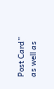Post Card” as well as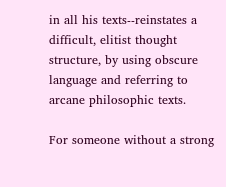in all his texts--reinstates a difficult, elitist thought structure, by using obscure language and referring to arcane philosophic texts.

For someone without a strong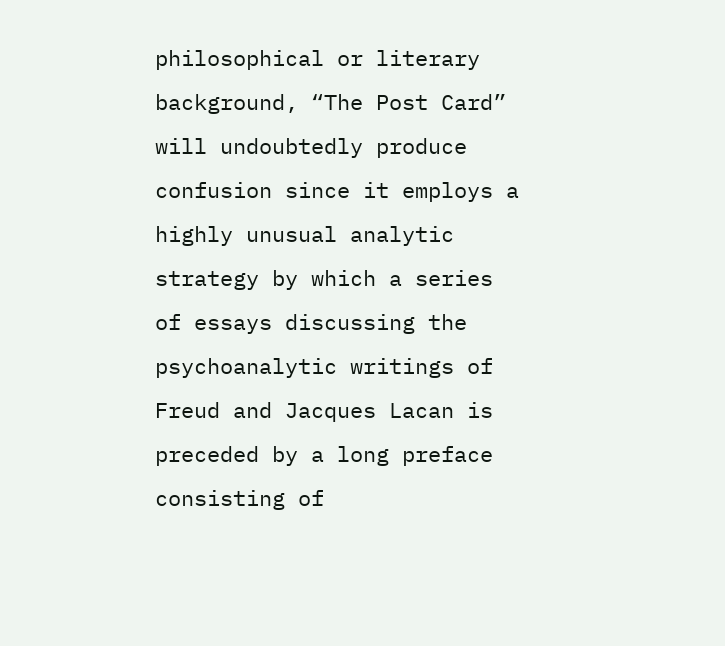philosophical or literary background, “The Post Card” will undoubtedly produce confusion since it employs a highly unusual analytic strategy by which a series of essays discussing the psychoanalytic writings of Freud and Jacques Lacan is preceded by a long preface consisting of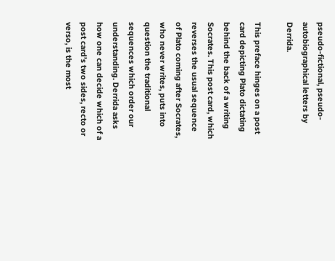pseudo-fictional, pseudo-autobiographical letters by Derrida.

This preface hinges on a post card depicting Plato dictating behind the back of a writing Socrates. This post card, which reverses the usual sequence of Plato coming after Socrates, who never writes, puts into question the traditional sequences which order our understanding. Derrida asks how one can decide which of a post card’s two sides, recto or verso, is the most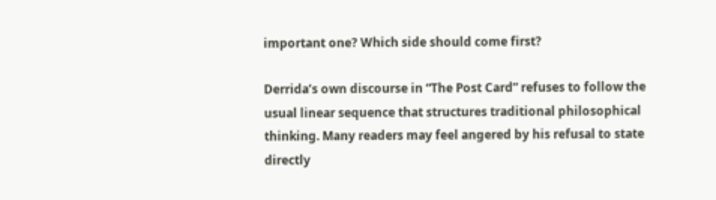important one? Which side should come first?

Derrida’s own discourse in “The Post Card” refuses to follow the usual linear sequence that structures traditional philosophical thinking. Many readers may feel angered by his refusal to state directly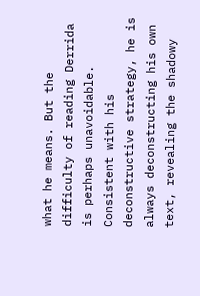what he means. But the difficulty of reading Derrida is perhaps unavoidable. Consistent with his deconstructive strategy, he is always deconstructing his own text, revealing the shadowy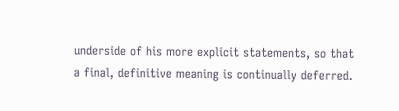underside of his more explicit statements, so that a final, definitive meaning is continually deferred.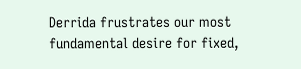Derrida frustrates our most fundamental desire for fixed,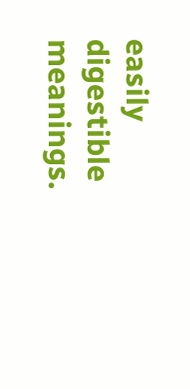easily digestible meanings.